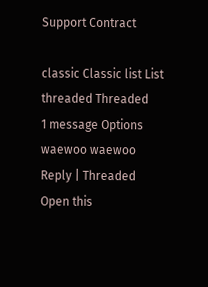Support Contract

classic Classic list List threaded Threaded
1 message Options
waewoo waewoo
Reply | Threaded
Open this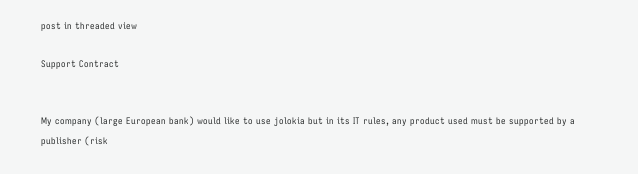post in threaded view

Support Contract


My company (large European bank) would like to use jolokia but in its IT rules, any product used must be supported by a publisher (risk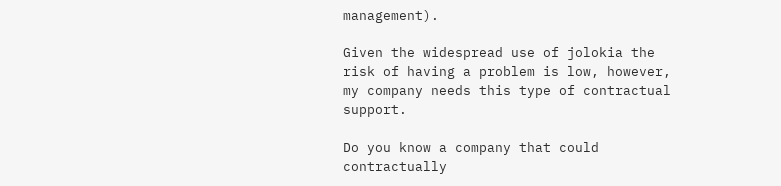management).

Given the widespread use of jolokia the risk of having a problem is low, however, my company needs this type of contractual support.

Do you know a company that could contractually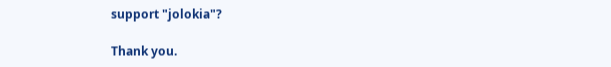support "jolokia"?

Thank you.